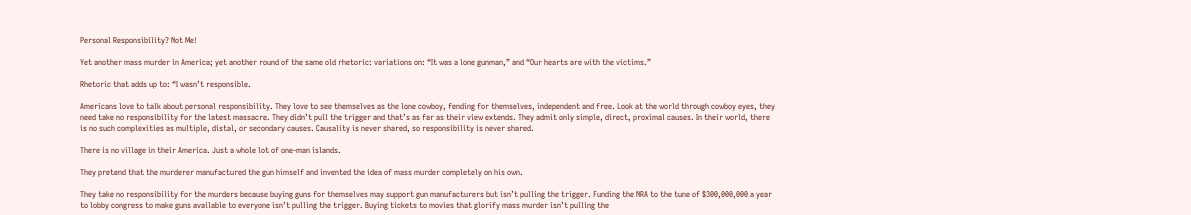Personal Responsibility? Not Me!

Yet another mass murder in America; yet another round of the same old rhetoric: variations on: “It was a lone gunman,” and “Our hearts are with the victims.”

Rhetoric that adds up to: “I wasn’t responsible.

Americans love to talk about personal responsibility. They love to see themselves as the lone cowboy, fending for themselves, independent and free. Look at the world through cowboy eyes, they need take no responsibility for the latest massacre. They didn’t pull the trigger and that’s as far as their view extends. They admit only simple, direct, proximal causes. In their world, there is no such complexities as multiple, distal, or secondary causes. Causality is never shared, so responsibility is never shared.

There is no village in their America. Just a whole lot of one-man islands.

They pretend that the murderer manufactured the gun himself and invented the idea of mass murder completely on his own.

They take no responsibility for the murders because buying guns for themselves may support gun manufacturers but isn’t pulling the trigger. Funding the NRA to the tune of $300,000,000 a year to lobby congress to make guns available to everyone isn’t pulling the trigger. Buying tickets to movies that glorify mass murder isn’t pulling the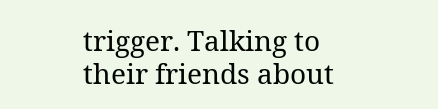trigger. Talking to their friends about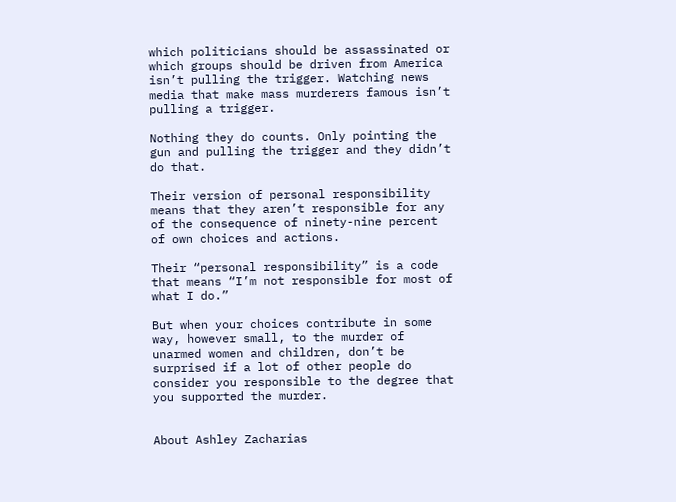which politicians should be assassinated or which groups should be driven from America isn’t pulling the trigger. Watching news media that make mass murderers famous isn’t pulling a trigger.

Nothing they do counts. Only pointing the gun and pulling the trigger and they didn’t do that.

Their version of personal responsibility means that they aren’t responsible for any of the consequence of ninety-nine percent of own choices and actions.

Their “personal responsibility” is a code that means “I’m not responsible for most of what I do.”

But when your choices contribute in some way, however small, to the murder of unarmed women and children, don’t be surprised if a lot of other people do consider you responsible to the degree that you supported the murder.


About Ashley Zacharias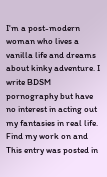I'm a post-modern woman who lives a vanilla life and dreams about kinky adventure. I write BDSM pornography but have no interest in acting out my fantasies in real life. Find my work on and
This entry was posted in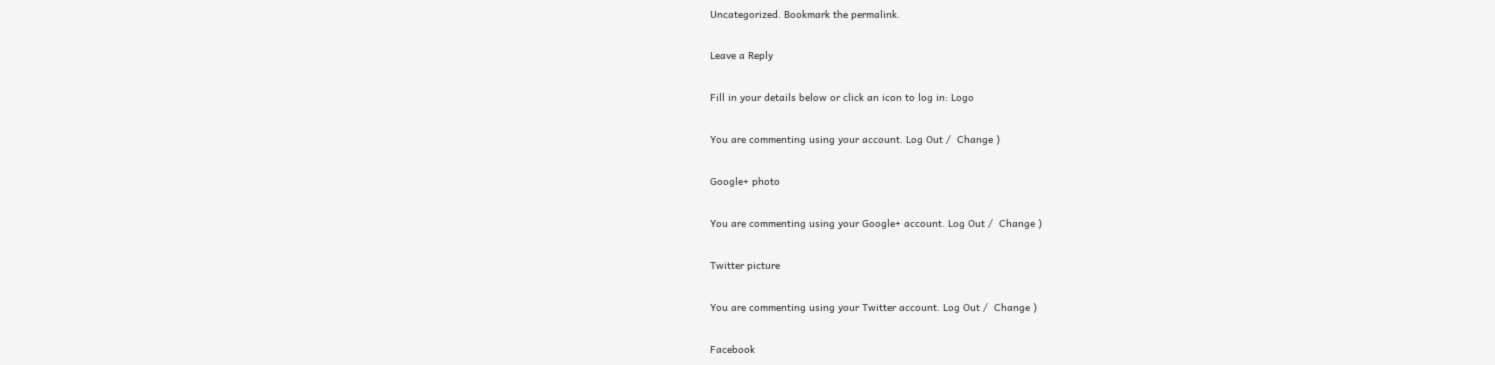Uncategorized. Bookmark the permalink.

Leave a Reply

Fill in your details below or click an icon to log in: Logo

You are commenting using your account. Log Out /  Change )

Google+ photo

You are commenting using your Google+ account. Log Out /  Change )

Twitter picture

You are commenting using your Twitter account. Log Out /  Change )

Facebook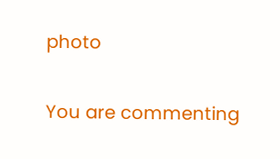photo

You are commenting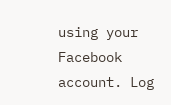using your Facebook account. Log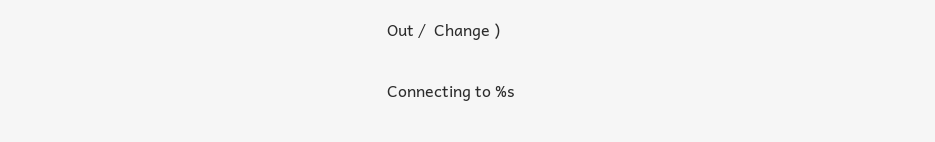Out /  Change )


Connecting to %s